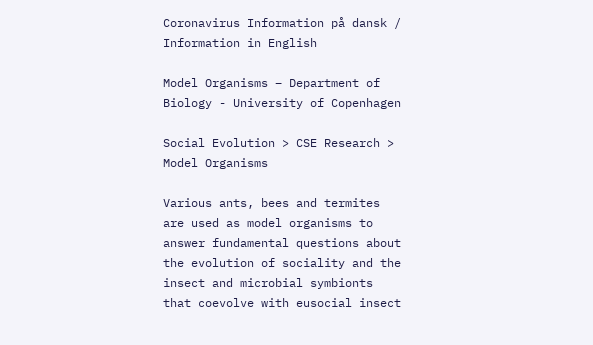Coronavirus Information på dansk / Information in English

Model Organisms – Department of Biology - University of Copenhagen

Social Evolution > CSE Research > Model Organisms

Various ants, bees and termites are used as model organisms to answer fundamental questions about the evolution of sociality and the insect and microbial symbionts that coevolve with eusocial insect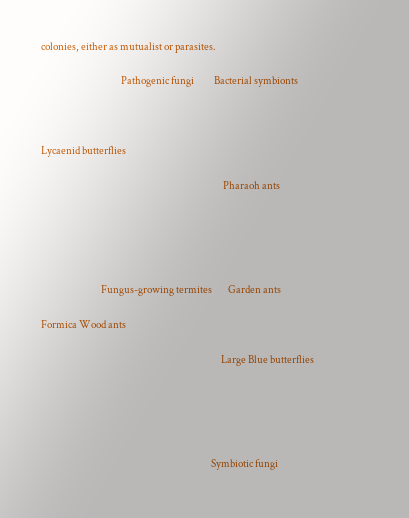colonies, either as mutualist or parasites.

                                        Pathogenic fungi          Bacterial symbionts



Lycaenid butterflies

                                                                                           Pharaoh ants





                              Fungus-growing termites        Garden ants

Formica Wood ants

                                                                                          Large Blue butterflies





                                                                                     Symbiotic fungi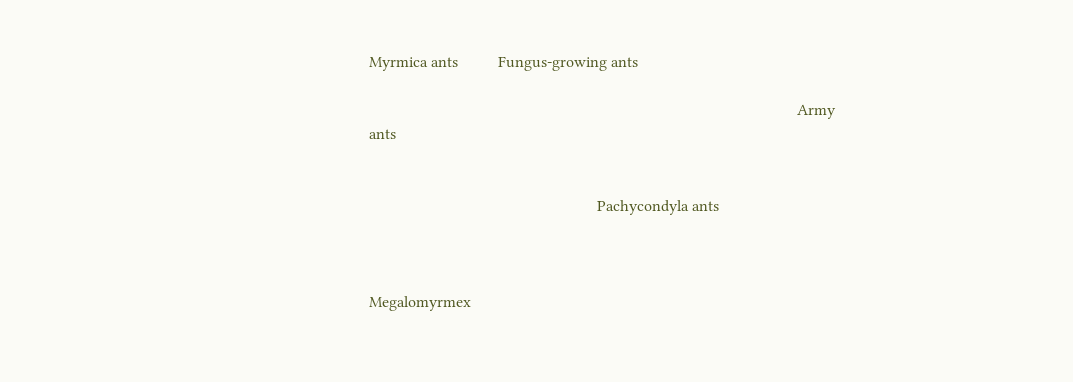Myrmica ants          Fungus-growing ants

                                                                                                           Army ants


                                                         Pachycondyla ants



Megalomyrmex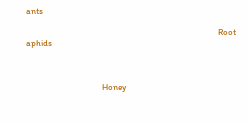ants

                                                                                                Root aphids



                                      Honey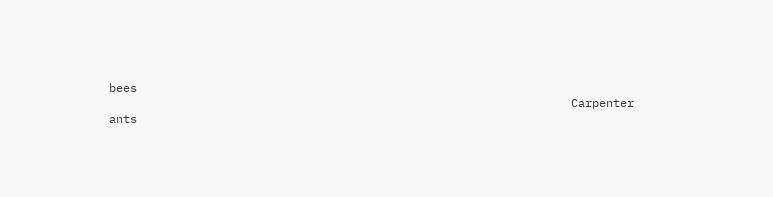bees
                                                                  Carpenter ants